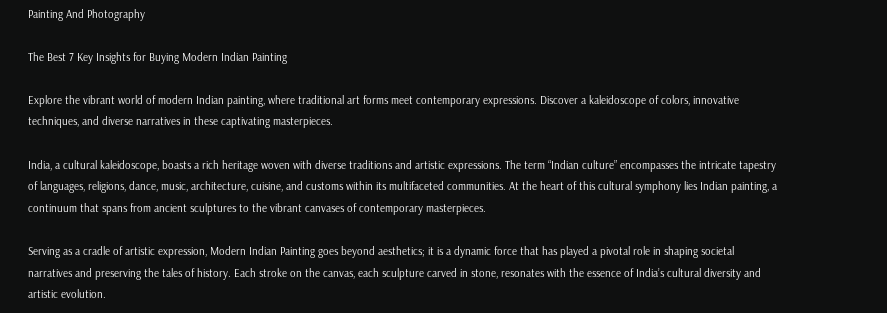Painting And Photography

The Best 7 Key Insights for Buying Modern Indian Painting

Explore the vibrant world of modern Indian painting, where traditional art forms meet contemporary expressions. Discover a kaleidoscope of colors, innovative techniques, and diverse narratives in these captivating masterpieces.

India, a cultural kaleidoscope, boasts a rich heritage woven with diverse traditions and artistic expressions. The term “Indian culture” encompasses the intricate tapestry of languages, religions, dance, music, architecture, cuisine, and customs within its multifaceted communities. At the heart of this cultural symphony lies Indian painting, a continuum that spans from ancient sculptures to the vibrant canvases of contemporary masterpieces.

Serving as a cradle of artistic expression, Modern Indian Painting goes beyond aesthetics; it is a dynamic force that has played a pivotal role in shaping societal narratives and preserving the tales of history. Each stroke on the canvas, each sculpture carved in stone, resonates with the essence of India’s cultural diversity and artistic evolution.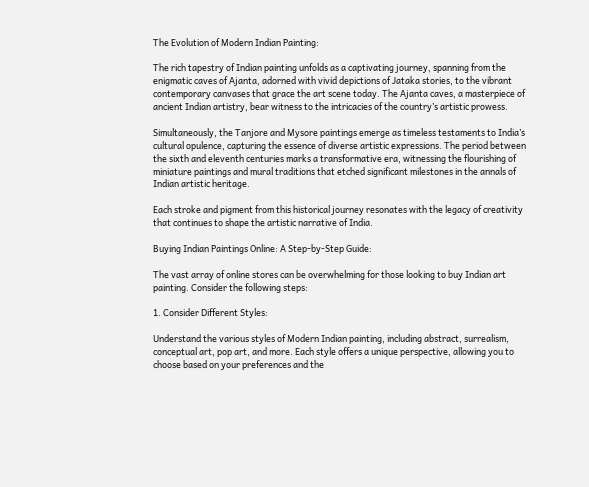The Evolution of Modern Indian Painting:

The rich tapestry of Indian painting unfolds as a captivating journey, spanning from the enigmatic caves of Ajanta, adorned with vivid depictions of Jataka stories, to the vibrant contemporary canvases that grace the art scene today. The Ajanta caves, a masterpiece of ancient Indian artistry, bear witness to the intricacies of the country’s artistic prowess.

Simultaneously, the Tanjore and Mysore paintings emerge as timeless testaments to India’s cultural opulence, capturing the essence of diverse artistic expressions. The period between the sixth and eleventh centuries marks a transformative era, witnessing the flourishing of miniature paintings and mural traditions that etched significant milestones in the annals of Indian artistic heritage.

Each stroke and pigment from this historical journey resonates with the legacy of creativity that continues to shape the artistic narrative of India.

Buying Indian Paintings Online: A Step-by-Step Guide:

The vast array of online stores can be overwhelming for those looking to buy Indian art painting. Consider the following steps:

1. Consider Different Styles:

Understand the various styles of Modern Indian painting, including abstract, surrealism, conceptual art, pop art, and more. Each style offers a unique perspective, allowing you to choose based on your preferences and the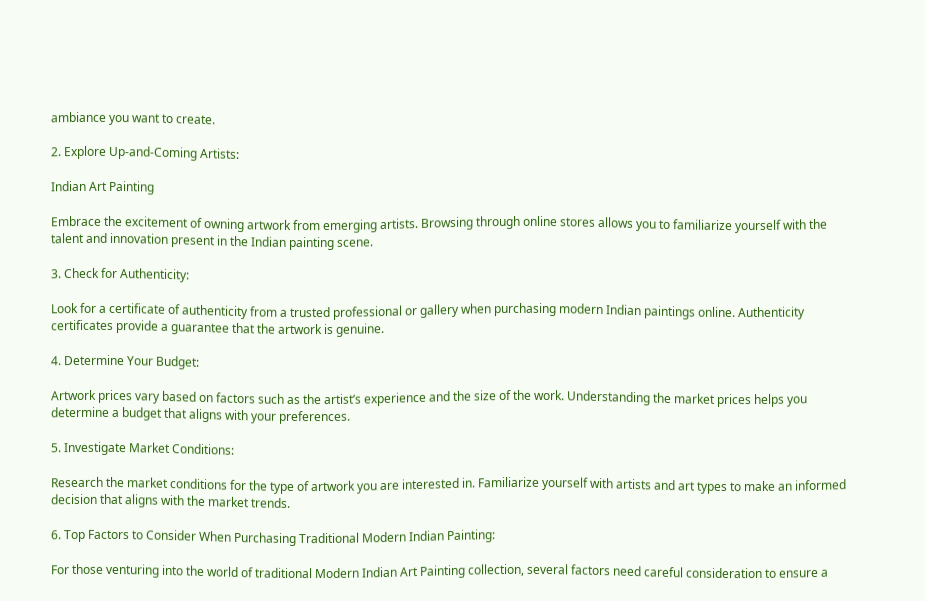ambiance you want to create.

2. Explore Up-and-Coming Artists:

Indian Art Painting

Embrace the excitement of owning artwork from emerging artists. Browsing through online stores allows you to familiarize yourself with the talent and innovation present in the Indian painting scene.

3. Check for Authenticity:

Look for a certificate of authenticity from a trusted professional or gallery when purchasing modern Indian paintings online. Authenticity certificates provide a guarantee that the artwork is genuine.

4. Determine Your Budget:

Artwork prices vary based on factors such as the artist’s experience and the size of the work. Understanding the market prices helps you determine a budget that aligns with your preferences.

5. Investigate Market Conditions:

Research the market conditions for the type of artwork you are interested in. Familiarize yourself with artists and art types to make an informed decision that aligns with the market trends.

6. Top Factors to Consider When Purchasing Traditional Modern Indian Painting:

For those venturing into the world of traditional Modern Indian Art Painting collection, several factors need careful consideration to ensure a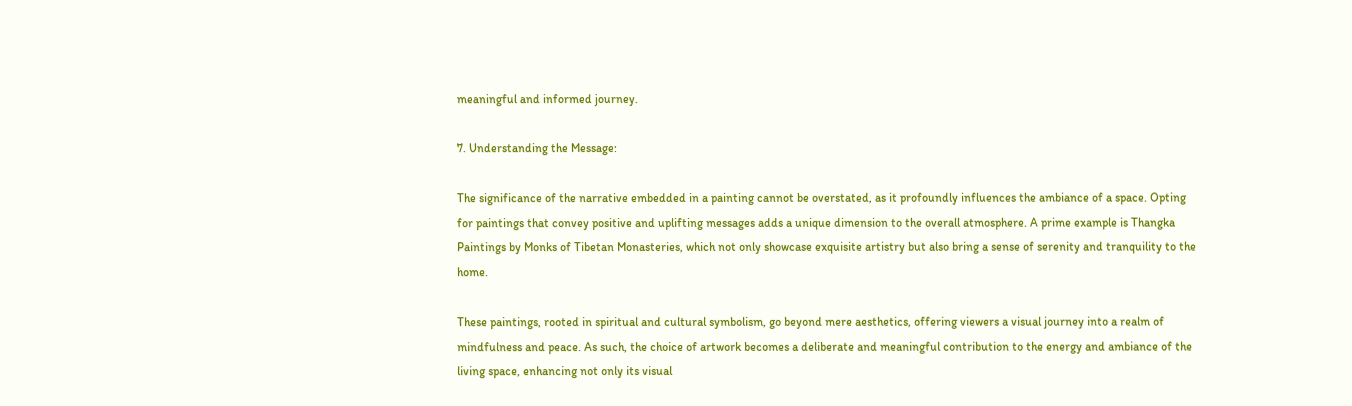meaningful and informed journey.

7. Understanding the Message:

The significance of the narrative embedded in a painting cannot be overstated, as it profoundly influences the ambiance of a space. Opting for paintings that convey positive and uplifting messages adds a unique dimension to the overall atmosphere. A prime example is Thangka Paintings by Monks of Tibetan Monasteries, which not only showcase exquisite artistry but also bring a sense of serenity and tranquility to the home.

These paintings, rooted in spiritual and cultural symbolism, go beyond mere aesthetics, offering viewers a visual journey into a realm of mindfulness and peace. As such, the choice of artwork becomes a deliberate and meaningful contribution to the energy and ambiance of the living space, enhancing not only its visual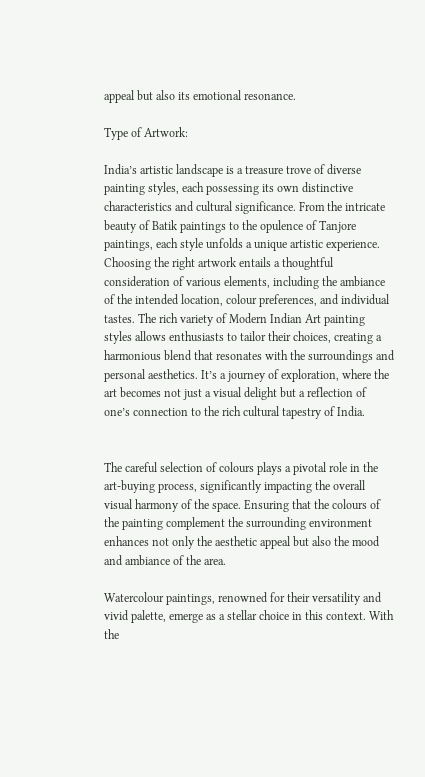appeal but also its emotional resonance.

Type of Artwork:

India’s artistic landscape is a treasure trove of diverse painting styles, each possessing its own distinctive characteristics and cultural significance. From the intricate beauty of Batik paintings to the opulence of Tanjore paintings, each style unfolds a unique artistic experience. Choosing the right artwork entails a thoughtful consideration of various elements, including the ambiance of the intended location, colour preferences, and individual tastes. The rich variety of Modern Indian Art painting styles allows enthusiasts to tailor their choices, creating a harmonious blend that resonates with the surroundings and personal aesthetics. It’s a journey of exploration, where the art becomes not just a visual delight but a reflection of one’s connection to the rich cultural tapestry of India.


The careful selection of colours plays a pivotal role in the art-buying process, significantly impacting the overall visual harmony of the space. Ensuring that the colours of the painting complement the surrounding environment enhances not only the aesthetic appeal but also the mood and ambiance of the area.

Watercolour paintings, renowned for their versatility and vivid palette, emerge as a stellar choice in this context. With the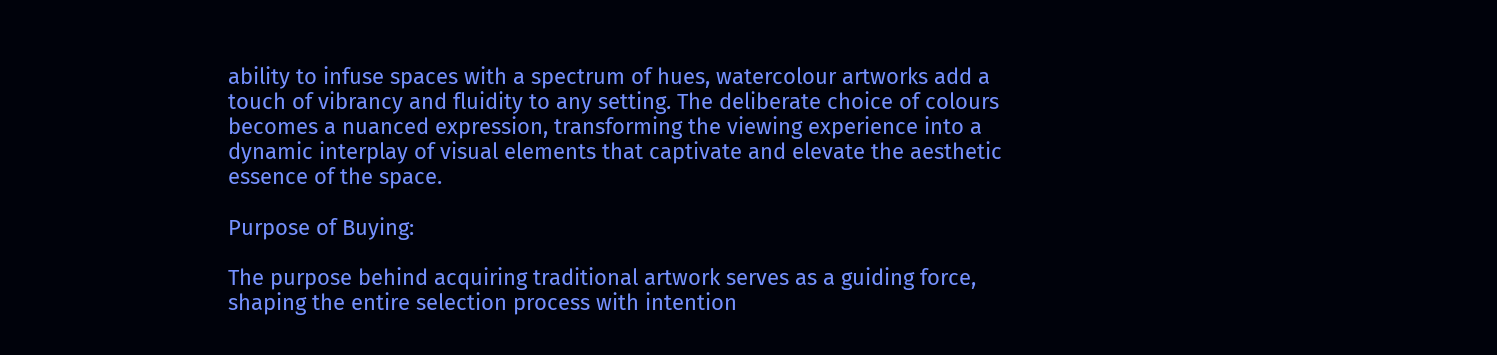ability to infuse spaces with a spectrum of hues, watercolour artworks add a touch of vibrancy and fluidity to any setting. The deliberate choice of colours becomes a nuanced expression, transforming the viewing experience into a dynamic interplay of visual elements that captivate and elevate the aesthetic essence of the space.

Purpose of Buying:

The purpose behind acquiring traditional artwork serves as a guiding force, shaping the entire selection process with intention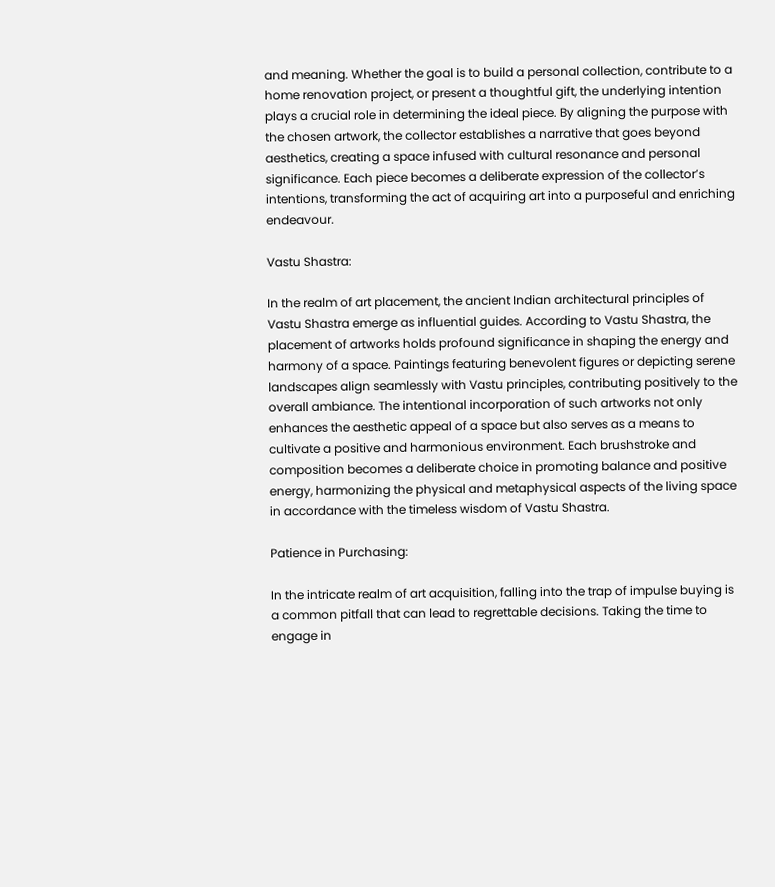and meaning. Whether the goal is to build a personal collection, contribute to a home renovation project, or present a thoughtful gift, the underlying intention plays a crucial role in determining the ideal piece. By aligning the purpose with the chosen artwork, the collector establishes a narrative that goes beyond aesthetics, creating a space infused with cultural resonance and personal significance. Each piece becomes a deliberate expression of the collector’s intentions, transforming the act of acquiring art into a purposeful and enriching endeavour.

Vastu Shastra:

In the realm of art placement, the ancient Indian architectural principles of Vastu Shastra emerge as influential guides. According to Vastu Shastra, the placement of artworks holds profound significance in shaping the energy and harmony of a space. Paintings featuring benevolent figures or depicting serene landscapes align seamlessly with Vastu principles, contributing positively to the overall ambiance. The intentional incorporation of such artworks not only enhances the aesthetic appeal of a space but also serves as a means to cultivate a positive and harmonious environment. Each brushstroke and composition becomes a deliberate choice in promoting balance and positive energy, harmonizing the physical and metaphysical aspects of the living space in accordance with the timeless wisdom of Vastu Shastra.

Patience in Purchasing:

In the intricate realm of art acquisition, falling into the trap of impulse buying is a common pitfall that can lead to regrettable decisions. Taking the time to engage in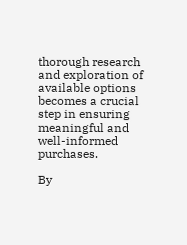thorough research and exploration of available options becomes a crucial step in ensuring meaningful and well-informed purchases.

By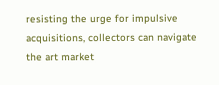resisting the urge for impulsive acquisitions, collectors can navigate the art market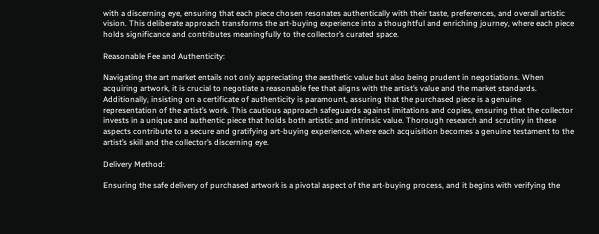with a discerning eye, ensuring that each piece chosen resonates authentically with their taste, preferences, and overall artistic vision. This deliberate approach transforms the art-buying experience into a thoughtful and enriching journey, where each piece holds significance and contributes meaningfully to the collector’s curated space.

Reasonable Fee and Authenticity:

Navigating the art market entails not only appreciating the aesthetic value but also being prudent in negotiations. When acquiring artwork, it is crucial to negotiate a reasonable fee that aligns with the artist’s value and the market standards. Additionally, insisting on a certificate of authenticity is paramount, assuring that the purchased piece is a genuine representation of the artist’s work. This cautious approach safeguards against imitations and copies, ensuring that the collector invests in a unique and authentic piece that holds both artistic and intrinsic value. Thorough research and scrutiny in these aspects contribute to a secure and gratifying art-buying experience, where each acquisition becomes a genuine testament to the artist’s skill and the collector’s discerning eye.

Delivery Method:

Ensuring the safe delivery of purchased artwork is a pivotal aspect of the art-buying process, and it begins with verifying the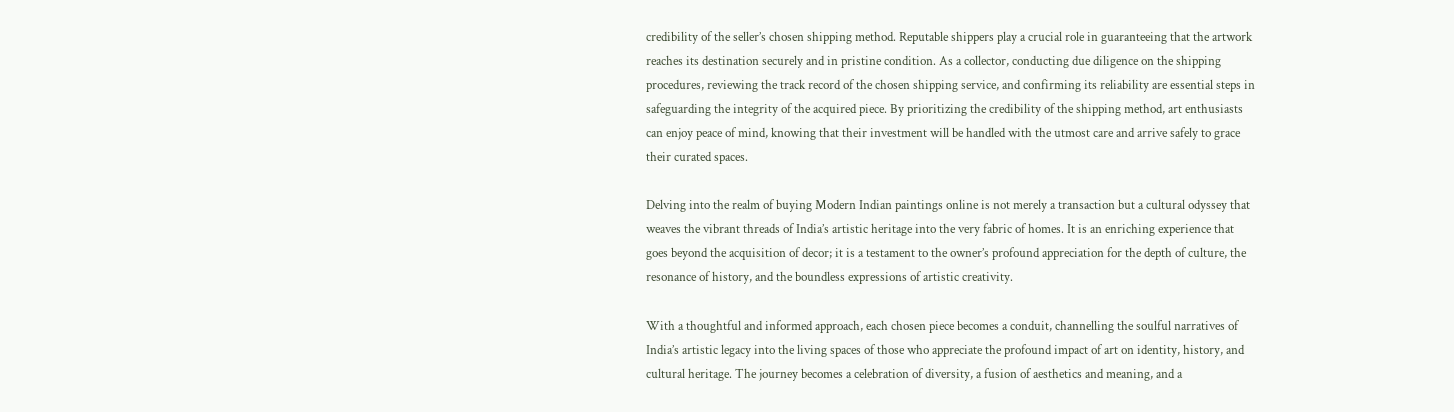credibility of the seller’s chosen shipping method. Reputable shippers play a crucial role in guaranteeing that the artwork reaches its destination securely and in pristine condition. As a collector, conducting due diligence on the shipping procedures, reviewing the track record of the chosen shipping service, and confirming its reliability are essential steps in safeguarding the integrity of the acquired piece. By prioritizing the credibility of the shipping method, art enthusiasts can enjoy peace of mind, knowing that their investment will be handled with the utmost care and arrive safely to grace their curated spaces.

Delving into the realm of buying Modern Indian paintings online is not merely a transaction but a cultural odyssey that weaves the vibrant threads of India’s artistic heritage into the very fabric of homes. It is an enriching experience that goes beyond the acquisition of decor; it is a testament to the owner’s profound appreciation for the depth of culture, the resonance of history, and the boundless expressions of artistic creativity.

With a thoughtful and informed approach, each chosen piece becomes a conduit, channelling the soulful narratives of India’s artistic legacy into the living spaces of those who appreciate the profound impact of art on identity, history, and cultural heritage. The journey becomes a celebration of diversity, a fusion of aesthetics and meaning, and a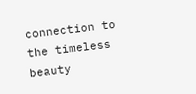connection to the timeless beauty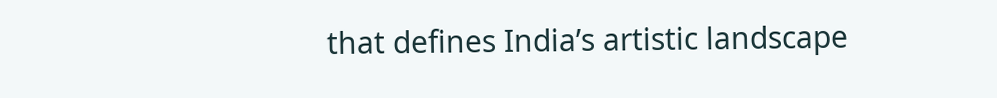that defines India’s artistic landscape